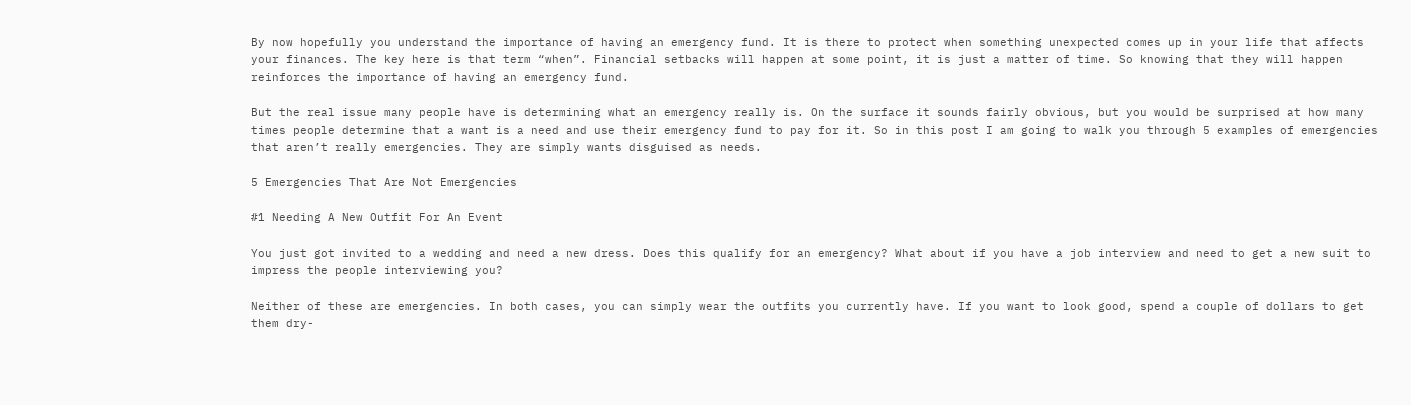By now hopefully you understand the importance of having an emergency fund. It is there to protect when something unexpected comes up in your life that affects your finances. The key here is that term “when”. Financial setbacks will happen at some point, it is just a matter of time. So knowing that they will happen reinforces the importance of having an emergency fund.

But the real issue many people have is determining what an emergency really is. On the surface it sounds fairly obvious, but you would be surprised at how many times people determine that a want is a need and use their emergency fund to pay for it. So in this post I am going to walk you through 5 examples of emergencies that aren’t really emergencies. They are simply wants disguised as needs.

5 Emergencies That Are Not Emergencies

#1 Needing A New Outfit For An Event

You just got invited to a wedding and need a new dress. Does this qualify for an emergency? What about if you have a job interview and need to get a new suit to impress the people interviewing you?

Neither of these are emergencies. In both cases, you can simply wear the outfits you currently have. If you want to look good, spend a couple of dollars to get them dry-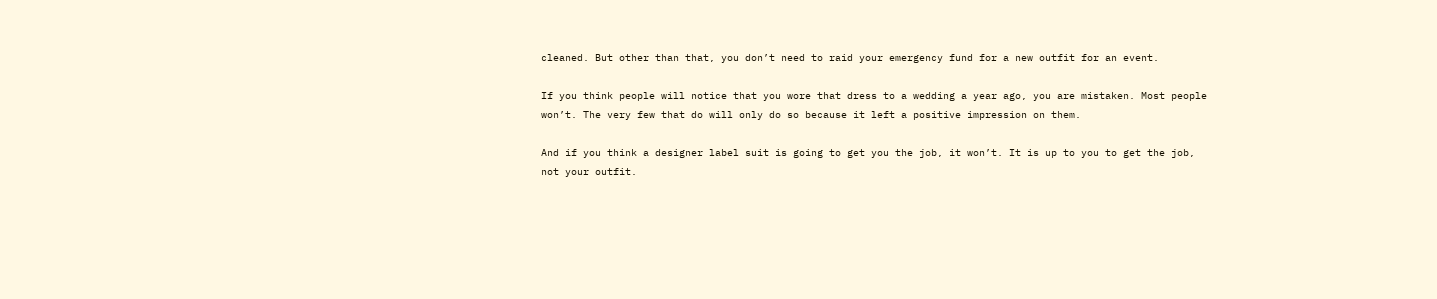cleaned. But other than that, you don’t need to raid your emergency fund for a new outfit for an event.

If you think people will notice that you wore that dress to a wedding a year ago, you are mistaken. Most people won’t. The very few that do will only do so because it left a positive impression on them.

And if you think a designer label suit is going to get you the job, it won’t. It is up to you to get the job, not your outfit.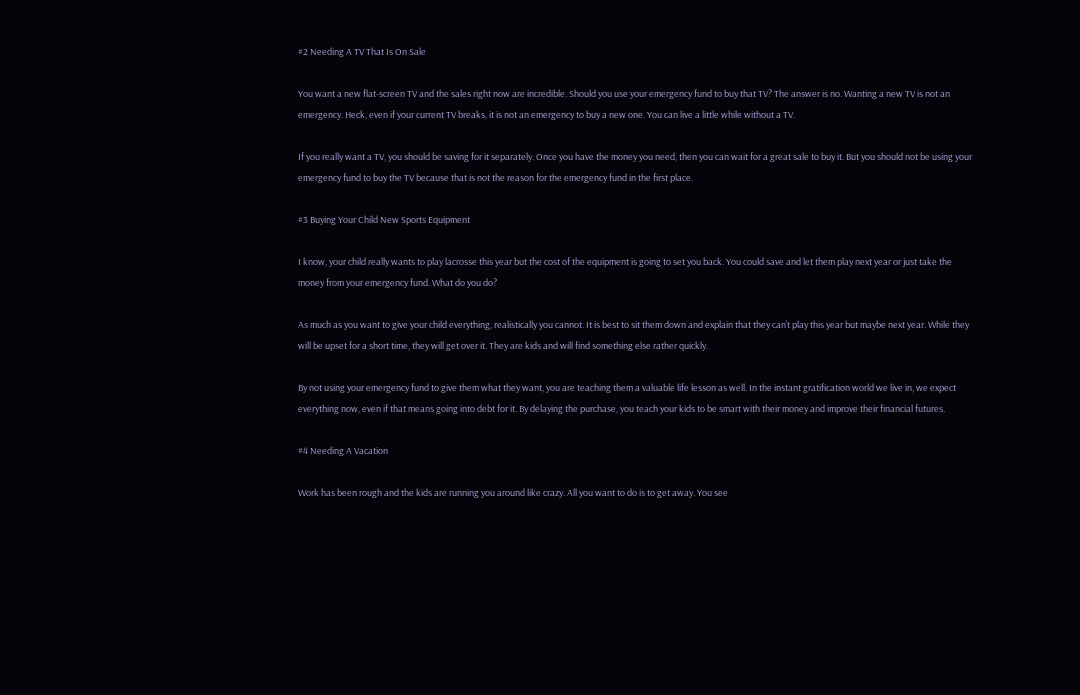#2 Needing A TV That Is On Sale

You want a new flat-screen TV and the sales right now are incredible. Should you use your emergency fund to buy that TV? The answer is no. Wanting a new TV is not an emergency. Heck, even if your current TV breaks, it is not an emergency to buy a new one. You can live a little while without a TV.

If you really want a TV, you should be saving for it separately. Once you have the money you need, then you can wait for a great sale to buy it. But you should not be using your emergency fund to buy the TV because that is not the reason for the emergency fund in the first place.

#3 Buying Your Child New Sports Equipment

I know, your child really wants to play lacrosse this year but the cost of the equipment is going to set you back. You could save and let them play next year or just take the money from your emergency fund. What do you do?

As much as you want to give your child everything, realistically you cannot. It is best to sit them down and explain that they can’t play this year but maybe next year. While they will be upset for a short time, they will get over it. They are kids and will find something else rather quickly.

By not using your emergency fund to give them what they want, you are teaching them a valuable life lesson as well. In the instant gratification world we live in, we expect everything now, even if that means going into debt for it. By delaying the purchase, you teach your kids to be smart with their money and improve their financial futures.

#4 Needing A Vacation

Work has been rough and the kids are running you around like crazy. All you want to do is to get away. You see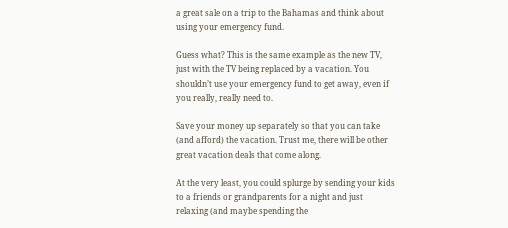a great sale on a trip to the Bahamas and think about using your emergency fund.

Guess what? This is the same example as the new TV, just with the TV being replaced by a vacation. You shouldn’t use your emergency fund to get away, even if you really, really need to.

Save your money up separately so that you can take (and afford) the vacation. Trust me, there will be other great vacation deals that come along.

At the very least, you could splurge by sending your kids to a friends or grandparents for a night and just relaxing (and maybe spending the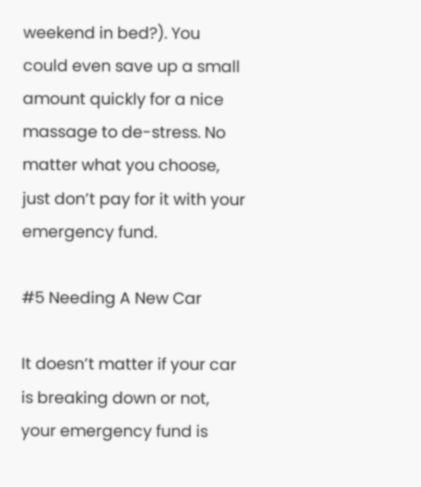weekend in bed?). You could even save up a small amount quickly for a nice massage to de-stress. No matter what you choose, just don’t pay for it with your emergency fund.

#5 Needing A New Car

It doesn’t matter if your car is breaking down or not, your emergency fund is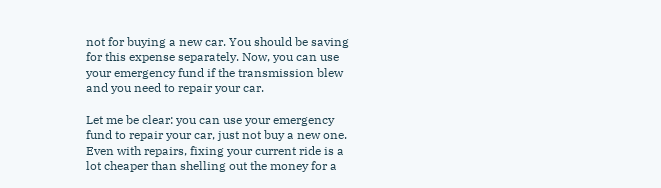not for buying a new car. You should be saving for this expense separately. Now, you can use your emergency fund if the transmission blew and you need to repair your car.

Let me be clear: you can use your emergency fund to repair your car, just not buy a new one. Even with repairs, fixing your current ride is a lot cheaper than shelling out the money for a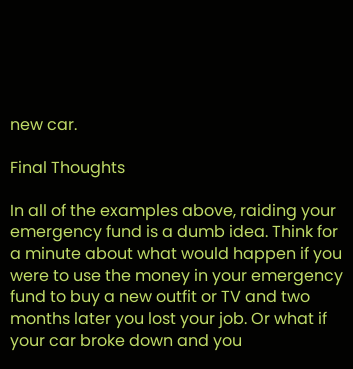new car.

Final Thoughts

In all of the examples above, raiding your emergency fund is a dumb idea. Think for a minute about what would happen if you were to use the money in your emergency fund to buy a new outfit or TV and two months later you lost your job. Or what if your car broke down and you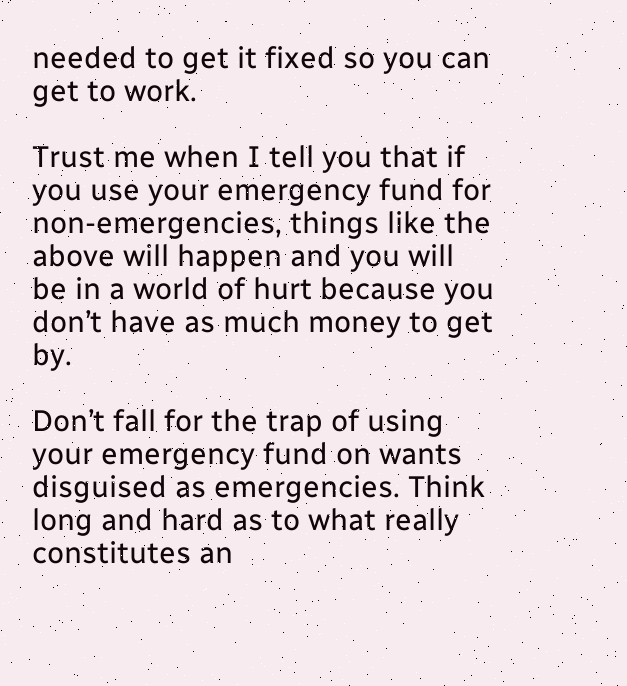needed to get it fixed so you can get to work.

Trust me when I tell you that if you use your emergency fund for non-emergencies, things like the above will happen and you will be in a world of hurt because you don’t have as much money to get by.

Don’t fall for the trap of using your emergency fund on wants disguised as emergencies. Think long and hard as to what really constitutes an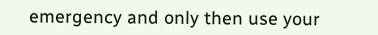emergency and only then use your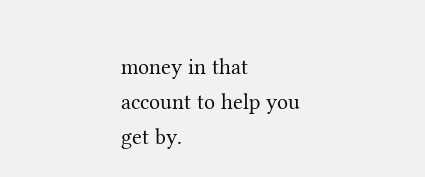money in that account to help you get by.